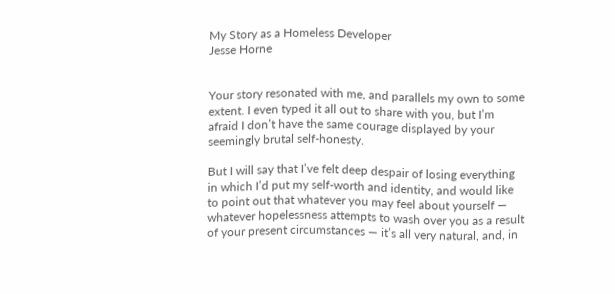My Story as a Homeless Developer
Jesse Horne


Your story resonated with me, and parallels my own to some extent. I even typed it all out to share with you, but I’m afraid I don’t have the same courage displayed by your seemingly brutal self-honesty.

But I will say that I’ve felt deep despair of losing everything in which I’d put my self-worth and identity, and would like to point out that whatever you may feel about yourself — whatever hopelessness attempts to wash over you as a result of your present circumstances — it’s all very natural, and, in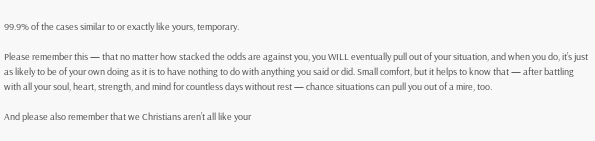99.9% of the cases similar to or exactly like yours, temporary.

Please remember this — that no matter how stacked the odds are against you, you WILL eventually pull out of your situation, and when you do, it’s just as likely to be of your own doing as it is to have nothing to do with anything you said or did. Small comfort, but it helps to know that — after battling with all your soul, heart, strength, and mind for countless days without rest — chance situations can pull you out of a mire, too.

And please also remember that we Christians aren’t all like your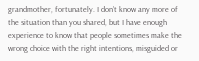grandmother, fortunately. I don’t know any more of the situation than you shared, but I have enough experience to know that people sometimes make the wrong choice with the right intentions, misguided or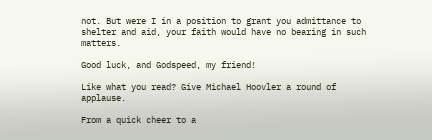not. But were I in a position to grant you admittance to shelter and aid, your faith would have no bearing in such matters.

Good luck, and Godspeed, my friend!

Like what you read? Give Michael Hoovler a round of applause.

From a quick cheer to a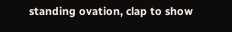standing ovation, clap to show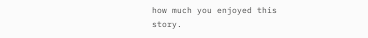how much you enjoyed this story.